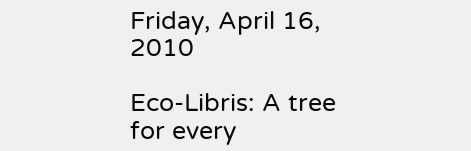Friday, April 16, 2010

Eco-Libris: A tree for every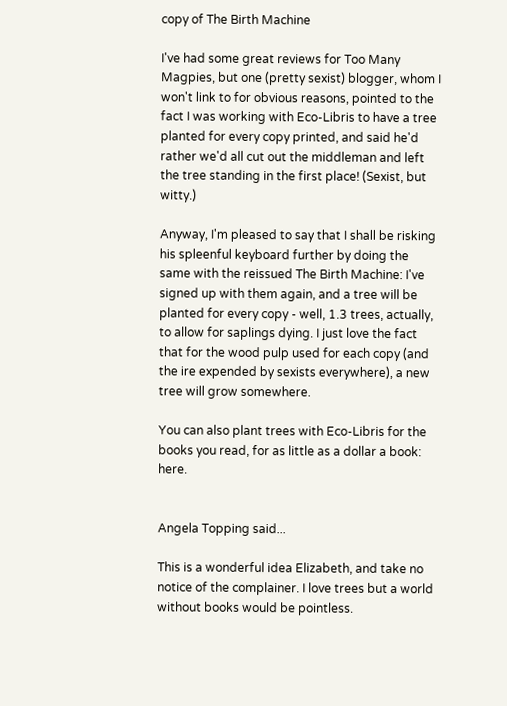copy of The Birth Machine

I've had some great reviews for Too Many Magpies, but one (pretty sexist) blogger, whom I won't link to for obvious reasons, pointed to the fact I was working with Eco-Libris to have a tree planted for every copy printed, and said he'd rather we'd all cut out the middleman and left the tree standing in the first place! (Sexist, but witty.)

Anyway, I'm pleased to say that I shall be risking his spleenful keyboard further by doing the same with the reissued The Birth Machine: I've signed up with them again, and a tree will be planted for every copy - well, 1.3 trees, actually, to allow for saplings dying. I just love the fact that for the wood pulp used for each copy (and the ire expended by sexists everywhere), a new tree will grow somewhere.

You can also plant trees with Eco-Libris for the books you read, for as little as a dollar a book: here.


Angela Topping said...

This is a wonderful idea Elizabeth, and take no notice of the complainer. I love trees but a world without books would be pointless.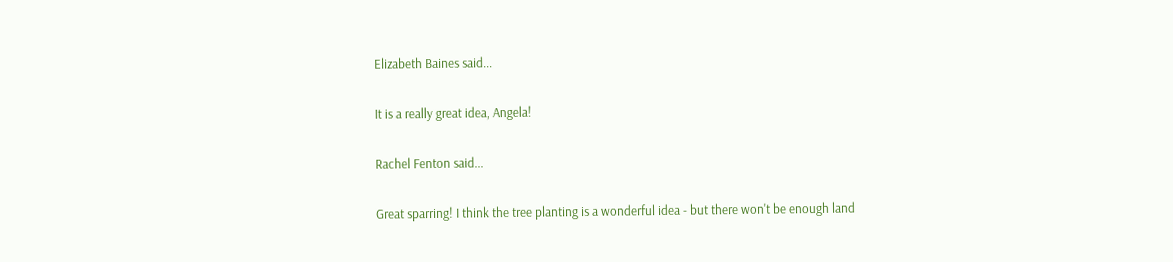Elizabeth Baines said...

It is a really great idea, Angela!

Rachel Fenton said...

Great sparring! I think the tree planting is a wonderful idea - but there won't be enough land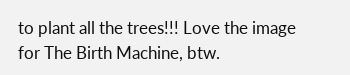to plant all the trees!!! Love the image for The Birth Machine, btw.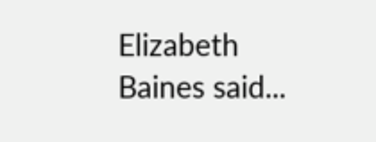Elizabeth Baines said...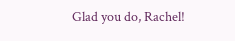Glad you do, Rachel!